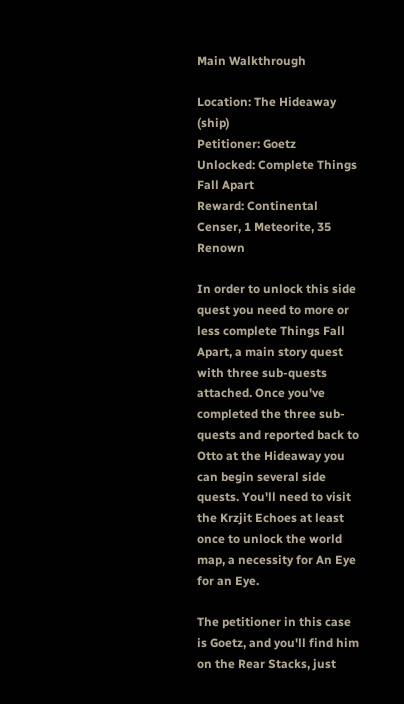Main Walkthrough

Location: The Hideaway (ship)
Petitioner: Goetz
Unlocked: Complete Things Fall Apart
Reward: Continental Censer, 1 Meteorite, 35 Renown

In order to unlock this side quest you need to more or less complete Things Fall Apart, a main story quest with three sub-quests attached. Once you've completed the three sub-quests and reported back to Otto at the Hideaway you can begin several side quests. You'll need to visit the Krzjit Echoes at least once to unlock the world map, a necessity for An Eye for an Eye.

The petitioner in this case is Goetz, and you'll find him on the Rear Stacks, just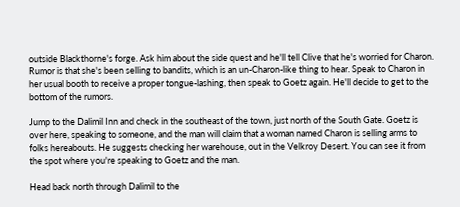outside Blackthorne's forge. Ask him about the side quest and he'll tell Clive that he's worried for Charon. Rumor is that she's been selling to bandits, which is an un-Charon-like thing to hear. Speak to Charon in her usual booth to receive a proper tongue-lashing, then speak to Goetz again. He'll decide to get to the bottom of the rumors.

Jump to the Dalimil Inn and check in the southeast of the town, just north of the South Gate. Goetz is over here, speaking to someone, and the man will claim that a woman named Charon is selling arms to folks hereabouts. He suggests checking her warehouse, out in the Velkroy Desert. You can see it from the spot where you're speaking to Goetz and the man.

Head back north through Dalimil to the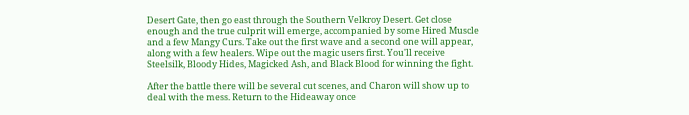Desert Gate, then go east through the Southern Velkroy Desert. Get close enough and the true culprit will emerge, accompanied by some Hired Muscle and a few Mangy Curs. Take out the first wave and a second one will appear, along with a few healers. Wipe out the magic users first. You'll receive Steelsilk, Bloody Hides, Magicked Ash, and Black Blood for winning the fight.

After the battle there will be several cut scenes, and Charon will show up to deal with the mess. Return to the Hideaway once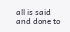all is said and done to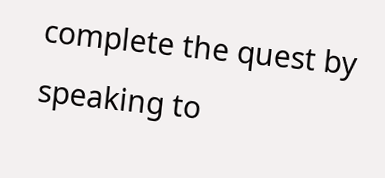complete the quest by speaking to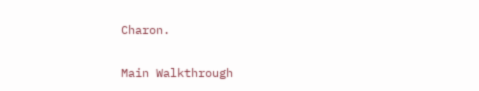Charon.

Main Walkthrough